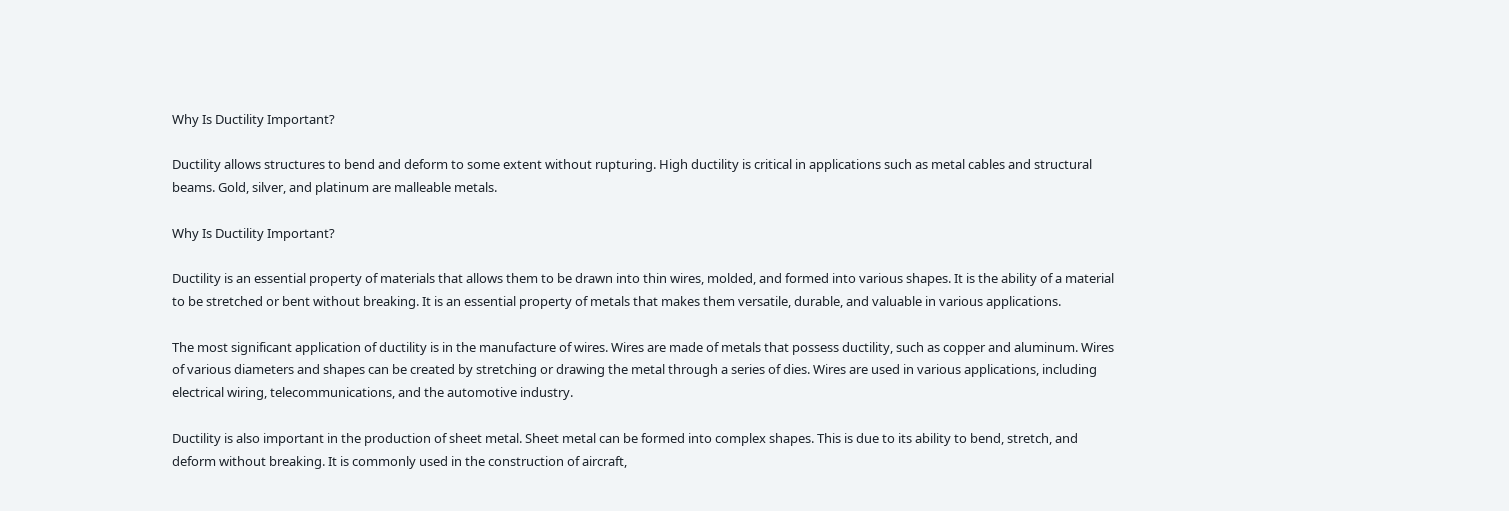Why Is Ductility Important?

Ductility allows structures to bend and deform to some extent without rupturing. High ductility is critical in applications such as metal cables and structural beams. Gold, silver, and platinum are malleable metals.

Why Is Ductility Important?

Ductility is an essential property of materials that allows them to be drawn into thin wires, molded, and formed into various shapes. It is the ability of a material to be stretched or bent without breaking. It is an essential property of metals that makes them versatile, durable, and valuable in various applications.

The most significant application of ductility is in the manufacture of wires. Wires are made of metals that possess ductility, such as copper and aluminum. Wires of various diameters and shapes can be created by stretching or drawing the metal through a series of dies. Wires are used in various applications, including electrical wiring, telecommunications, and the automotive industry.

Ductility is also important in the production of sheet metal. Sheet metal can be formed into complex shapes. This is due to its ability to bend, stretch, and deform without breaking. It is commonly used in the construction of aircraft,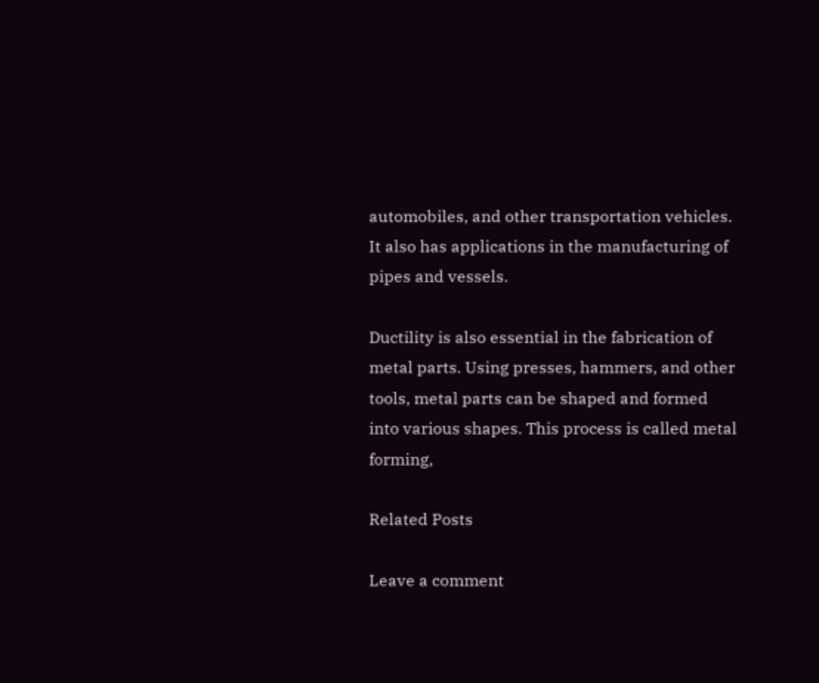automobiles, and other transportation vehicles. It also has applications in the manufacturing of pipes and vessels.

Ductility is also essential in the fabrication of metal parts. Using presses, hammers, and other tools, metal parts can be shaped and formed into various shapes. This process is called metal forming,

Related Posts

Leave a comment